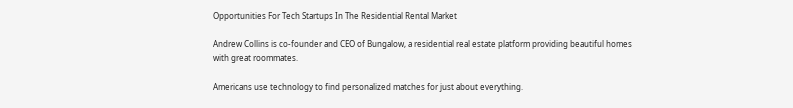Opportunities For Tech Startups In The Residential Rental Market

Andrew Collins is co-founder and CEO of Bungalow, a residential real estate platform providing beautiful homes with great roommates.

Americans use technology to find personalized matches for just about everything.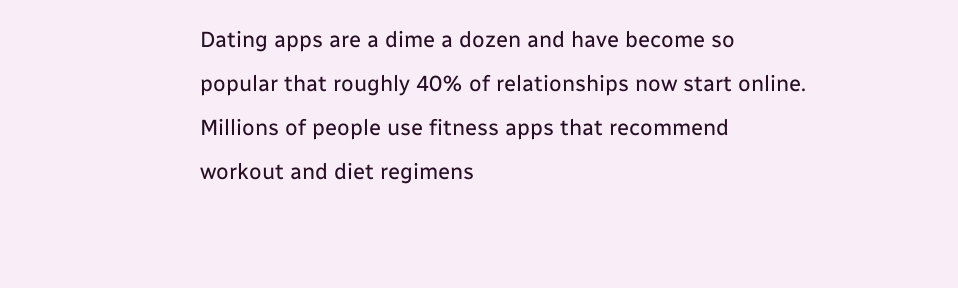Dating apps are a dime a dozen and have become so popular that roughly 40% of relationships now start online. Millions of people use fitness apps that recommend workout and diet regimens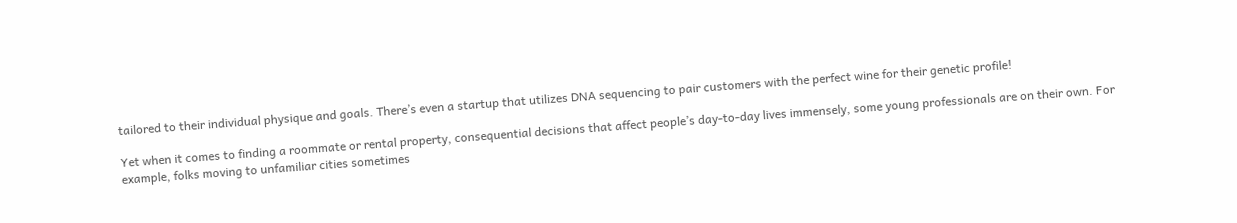tailored to their individual physique and goals. There’s even a startup that utilizes DNA sequencing to pair customers with the perfect wine for their genetic profile!

Yet when it comes to finding a roommate or rental property, consequential decisions that affect people’s day-to-day lives immensely, some young professionals are on their own. For example, folks moving to unfamiliar cities sometimes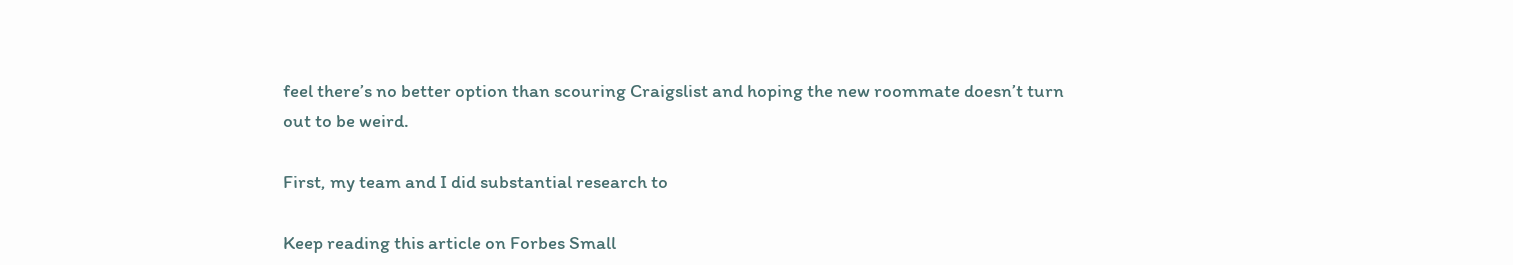feel there’s no better option than scouring Craigslist and hoping the new roommate doesn’t turn out to be weird.

First, my team and I did substantial research to

Keep reading this article on Forbes Small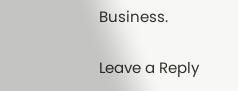Business.

Leave a Reply